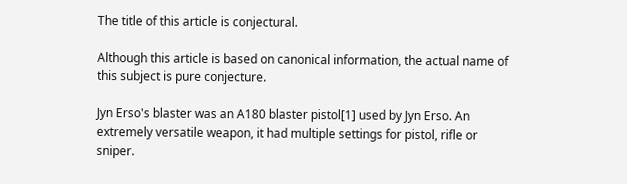The title of this article is conjectural.

Although this article is based on canonical information, the actual name of this subject is pure conjecture.

Jyn Erso's blaster was an A180 blaster pistol[1] used by Jyn Erso. An extremely versatile weapon, it had multiple settings for pistol, rifle or sniper.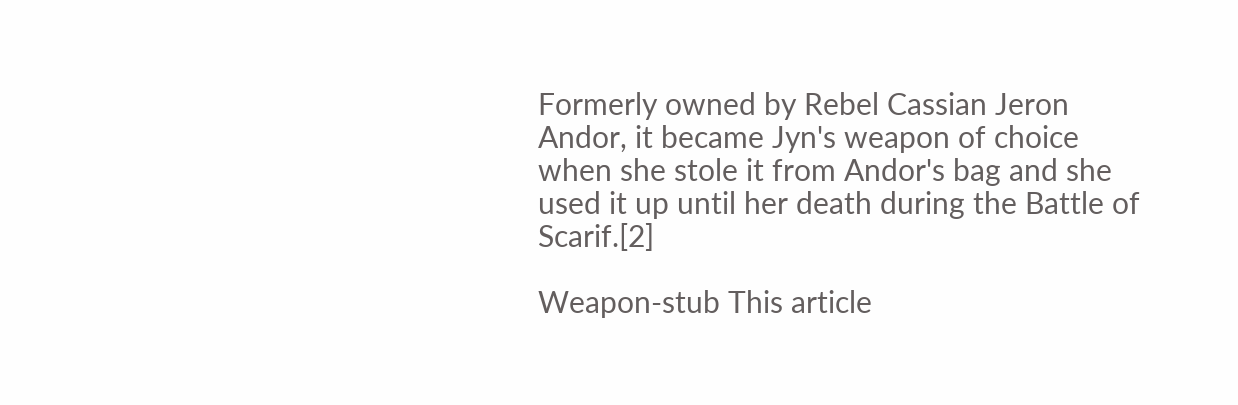Formerly owned by Rebel Cassian Jeron Andor, it became Jyn's weapon of choice when she stole it from Andor's bag and she used it up until her death during the Battle of Scarif.[2]

Weapon-stub This article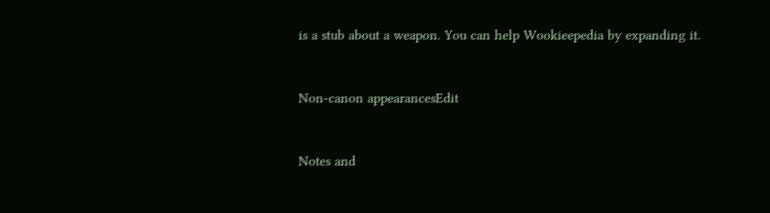is a stub about a weapon. You can help Wookieepedia by expanding it.


Non-canon appearancesEdit


Notes and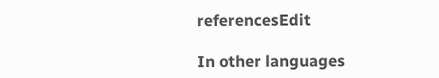referencesEdit

In other languages